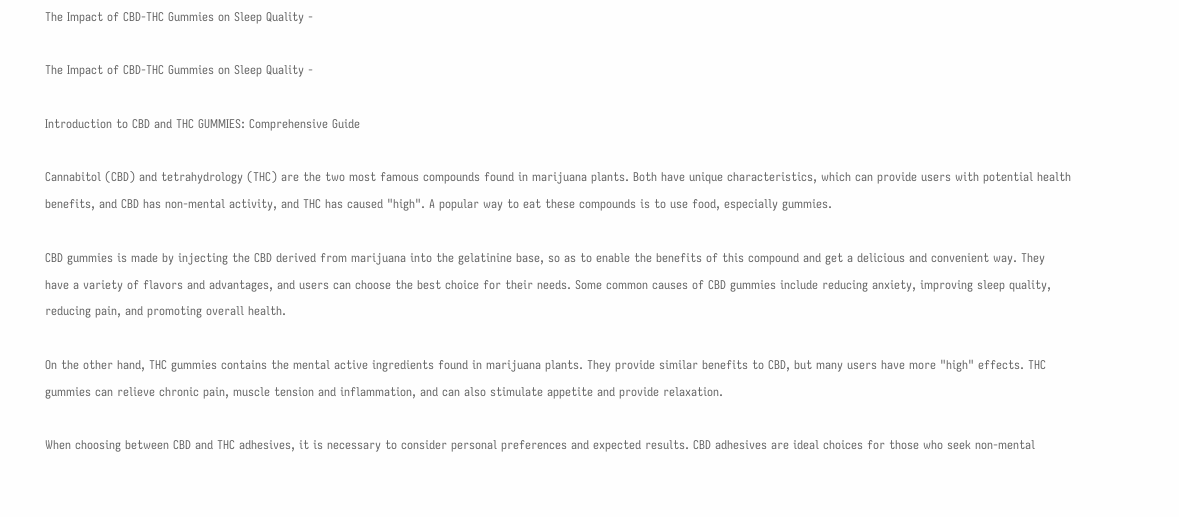The Impact of CBD-THC Gummies on Sleep Quality -

The Impact of CBD-THC Gummies on Sleep Quality -

Introduction to CBD and THC GUMMIES: Comprehensive Guide

Cannabitol (CBD) and tetrahydrology (THC) are the two most famous compounds found in marijuana plants. Both have unique characteristics, which can provide users with potential health benefits, and CBD has non-mental activity, and THC has caused "high". A popular way to eat these compounds is to use food, especially gummies.

CBD gummies is made by injecting the CBD derived from marijuana into the gelatinine base, so as to enable the benefits of this compound and get a delicious and convenient way. They have a variety of flavors and advantages, and users can choose the best choice for their needs. Some common causes of CBD gummies include reducing anxiety, improving sleep quality, reducing pain, and promoting overall health.

On the other hand, THC gummies contains the mental active ingredients found in marijuana plants. They provide similar benefits to CBD, but many users have more "high" effects. THC gummies can relieve chronic pain, muscle tension and inflammation, and can also stimulate appetite and provide relaxation.

When choosing between CBD and THC adhesives, it is necessary to consider personal preferences and expected results. CBD adhesives are ideal choices for those who seek non-mental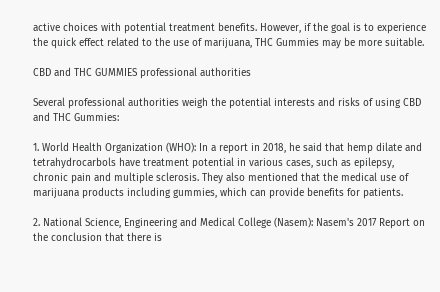active choices with potential treatment benefits. However, if the goal is to experience the quick effect related to the use of marijuana, THC Gummies may be more suitable.

CBD and THC GUMMIES professional authorities

Several professional authorities weigh the potential interests and risks of using CBD and THC Gummies:

1. World Health Organization (WHO): In a report in 2018, he said that hemp dilate and tetrahydrocarbols have treatment potential in various cases, such as epilepsy, chronic pain and multiple sclerosis. They also mentioned that the medical use of marijuana products including gummies, which can provide benefits for patients.

2. National Science, Engineering and Medical College (Nasem): Nasem's 2017 Report on the conclusion that there is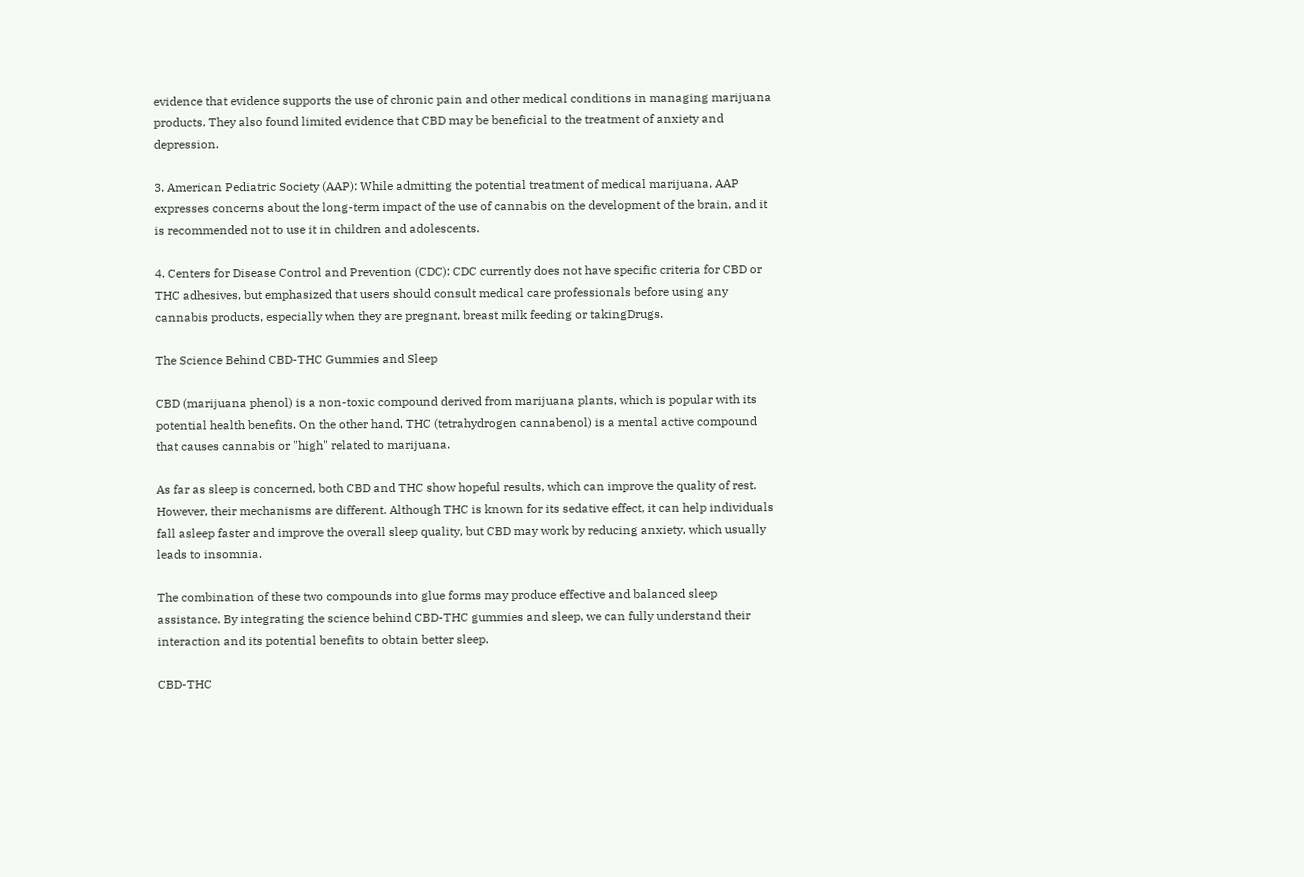evidence that evidence supports the use of chronic pain and other medical conditions in managing marijuana products. They also found limited evidence that CBD may be beneficial to the treatment of anxiety and depression.

3. American Pediatric Society (AAP): While admitting the potential treatment of medical marijuana, AAP expresses concerns about the long-term impact of the use of cannabis on the development of the brain, and it is recommended not to use it in children and adolescents.

4. Centers for Disease Control and Prevention (CDC): CDC currently does not have specific criteria for CBD or THC adhesives, but emphasized that users should consult medical care professionals before using any cannabis products, especially when they are pregnant, breast milk feeding or takingDrugs.

The Science Behind CBD-THC Gummies and Sleep

CBD (marijuana phenol) is a non-toxic compound derived from marijuana plants, which is popular with its potential health benefits. On the other hand, THC (tetrahydrogen cannabenol) is a mental active compound that causes cannabis or "high" related to marijuana.

As far as sleep is concerned, both CBD and THC show hopeful results, which can improve the quality of rest. However, their mechanisms are different. Although THC is known for its sedative effect, it can help individuals fall asleep faster and improve the overall sleep quality, but CBD may work by reducing anxiety, which usually leads to insomnia.

The combination of these two compounds into glue forms may produce effective and balanced sleep assistance. By integrating the science behind CBD-THC gummies and sleep, we can fully understand their interaction and its potential benefits to obtain better sleep.

CBD-THC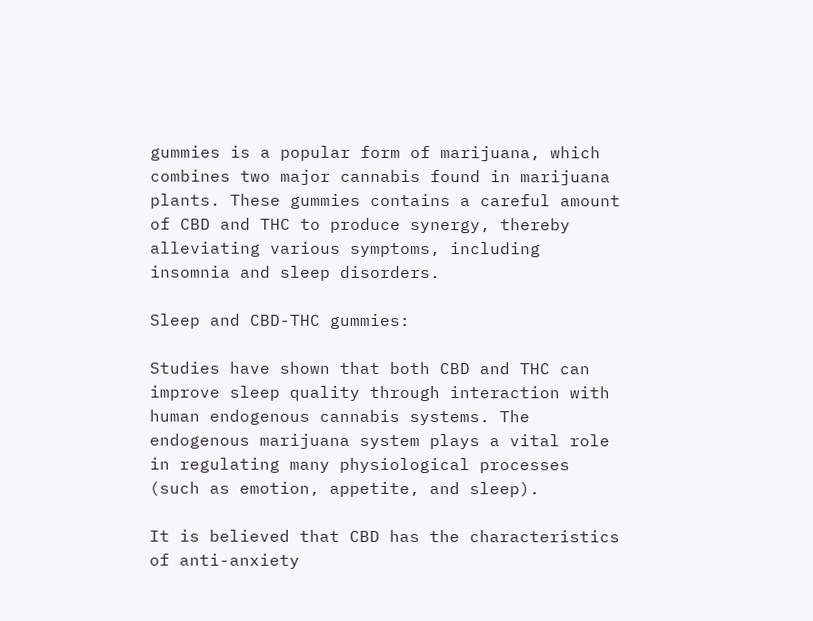gummies is a popular form of marijuana, which combines two major cannabis found in marijuana plants. These gummies contains a careful amount of CBD and THC to produce synergy, thereby alleviating various symptoms, including insomnia and sleep disorders.

Sleep and CBD-THC gummies:

Studies have shown that both CBD and THC can improve sleep quality through interaction with human endogenous cannabis systems. The endogenous marijuana system plays a vital role in regulating many physiological processes (such as emotion, appetite, and sleep).

It is believed that CBD has the characteristics of anti-anxiety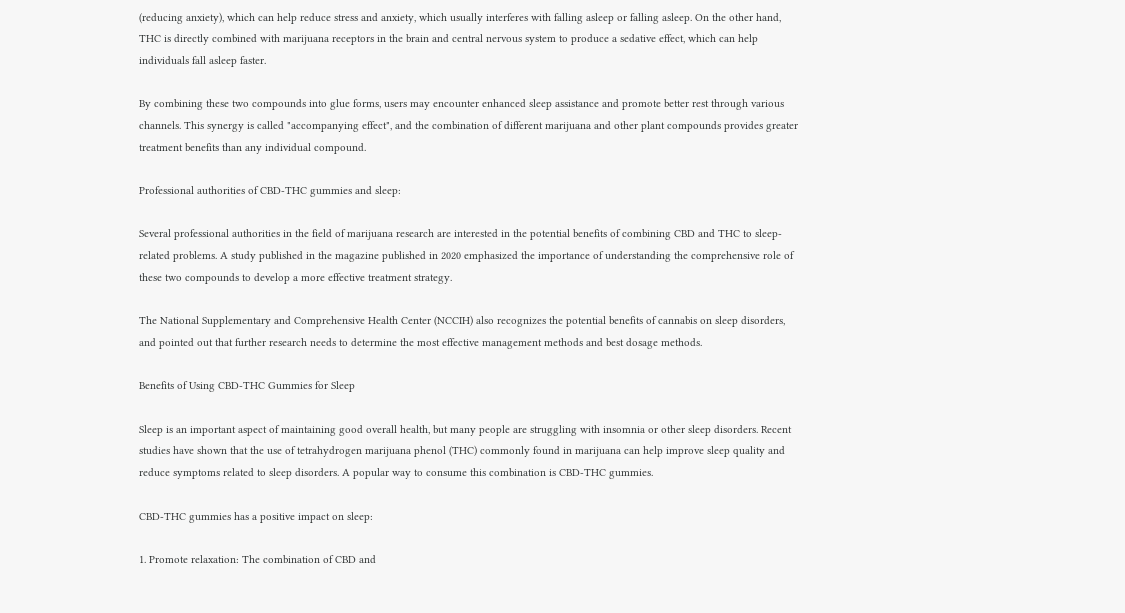(reducing anxiety), which can help reduce stress and anxiety, which usually interferes with falling asleep or falling asleep. On the other hand, THC is directly combined with marijuana receptors in the brain and central nervous system to produce a sedative effect, which can help individuals fall asleep faster.

By combining these two compounds into glue forms, users may encounter enhanced sleep assistance and promote better rest through various channels. This synergy is called "accompanying effect", and the combination of different marijuana and other plant compounds provides greater treatment benefits than any individual compound.

Professional authorities of CBD-THC gummies and sleep:

Several professional authorities in the field of marijuana research are interested in the potential benefits of combining CBD and THC to sleep-related problems. A study published in the magazine published in 2020 emphasized the importance of understanding the comprehensive role of these two compounds to develop a more effective treatment strategy.

The National Supplementary and Comprehensive Health Center (NCCIH) also recognizes the potential benefits of cannabis on sleep disorders, and pointed out that further research needs to determine the most effective management methods and best dosage methods.

Benefits of Using CBD-THC Gummies for Sleep

Sleep is an important aspect of maintaining good overall health, but many people are struggling with insomnia or other sleep disorders. Recent studies have shown that the use of tetrahydrogen marijuana phenol (THC) commonly found in marijuana can help improve sleep quality and reduce symptoms related to sleep disorders. A popular way to consume this combination is CBD-THC gummies.

CBD-THC gummies has a positive impact on sleep:

1. Promote relaxation: The combination of CBD and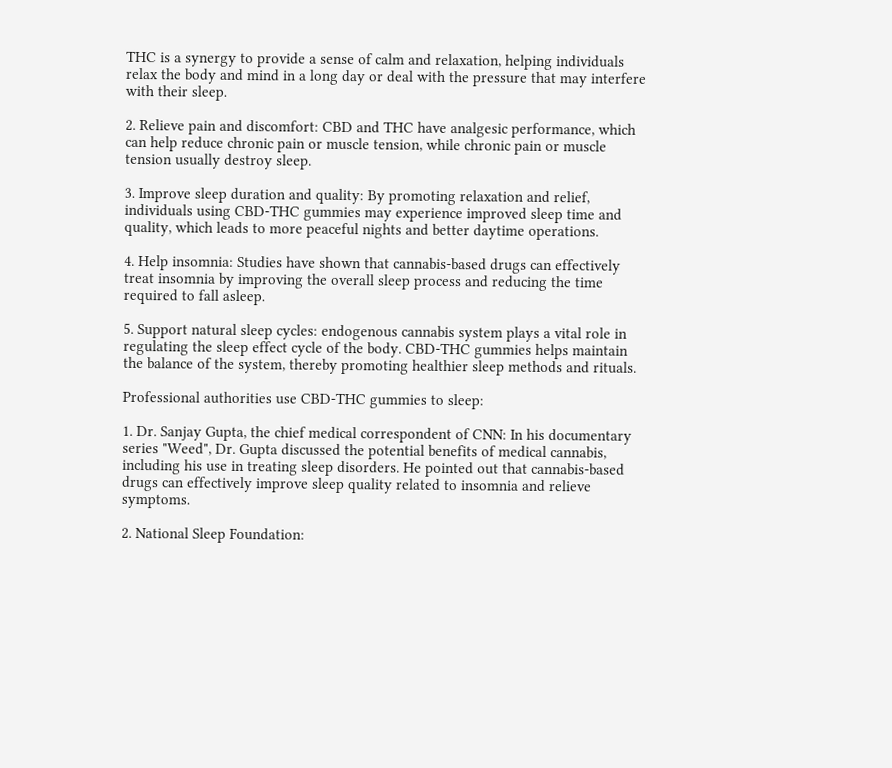THC is a synergy to provide a sense of calm and relaxation, helping individuals relax the body and mind in a long day or deal with the pressure that may interfere with their sleep.

2. Relieve pain and discomfort: CBD and THC have analgesic performance, which can help reduce chronic pain or muscle tension, while chronic pain or muscle tension usually destroy sleep.

3. Improve sleep duration and quality: By promoting relaxation and relief, individuals using CBD-THC gummies may experience improved sleep time and quality, which leads to more peaceful nights and better daytime operations.

4. Help insomnia: Studies have shown that cannabis-based drugs can effectively treat insomnia by improving the overall sleep process and reducing the time required to fall asleep.

5. Support natural sleep cycles: endogenous cannabis system plays a vital role in regulating the sleep effect cycle of the body. CBD-THC gummies helps maintain the balance of the system, thereby promoting healthier sleep methods and rituals.

Professional authorities use CBD-THC gummies to sleep:

1. Dr. Sanjay Gupta, the chief medical correspondent of CNN: In his documentary series "Weed", Dr. Gupta discussed the potential benefits of medical cannabis, including his use in treating sleep disorders. He pointed out that cannabis-based drugs can effectively improve sleep quality related to insomnia and relieve symptoms.

2. National Sleep Foundation: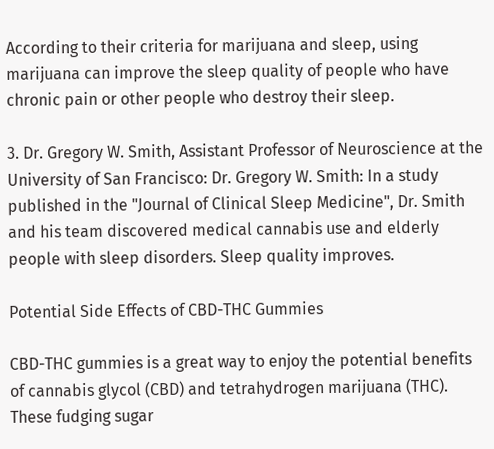According to their criteria for marijuana and sleep, using marijuana can improve the sleep quality of people who have chronic pain or other people who destroy their sleep.

3. Dr. Gregory W. Smith, Assistant Professor of Neuroscience at the University of San Francisco: Dr. Gregory W. Smith: In a study published in the "Journal of Clinical Sleep Medicine", Dr. Smith and his team discovered medical cannabis use and elderly people with sleep disorders. Sleep quality improves.

Potential Side Effects of CBD-THC Gummies

CBD-THC gummies is a great way to enjoy the potential benefits of cannabis glycol (CBD) and tetrahydrogen marijuana (THC). These fudging sugar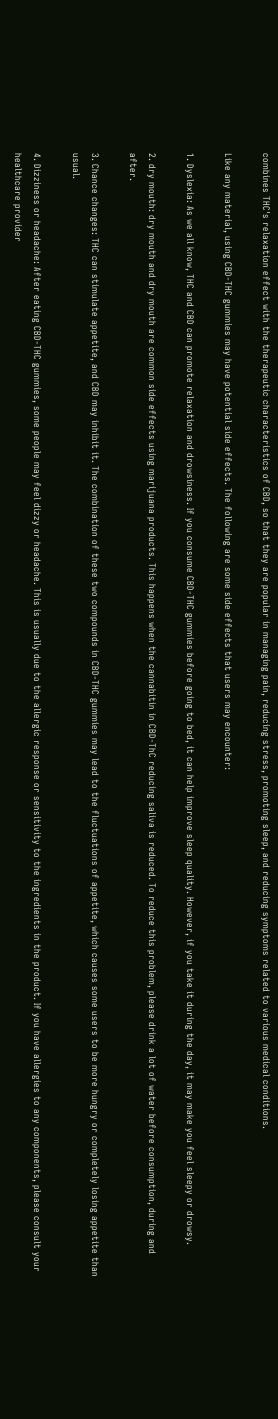combines THC's relaxation effect with the therapeutic characteristics of CBD, so that they are popular in managing pain, reducing stress, promoting sleep, and reducing symptoms related to various medical conditions.

Like any material, using CBD-THC gummies may have potential side effects. The following are some side effects that users may encounter:

1. Dyslexia: As we all know, THC and CBD can promote relaxation and drowsiness. If you consume CBD-THC gummies before going to bed, it can help improve sleep quality. However, if you take it during the day, it may make you feel sleepy or drowsy.

2. dry mouth: dry mouth and dry mouth are common side effects using marijuana products. This happens when the cannabitin in CBD-ThC reducing saliva is reduced. To reduce this problem, please drink a lot of water before consumption, during and after.

3. Chance changes: THC can stimulate appetite, and CBD may inhibit it. The combination of these two compounds in CBD-THC gummies may lead to the fluctuations of appetite, which causes some users to be more hungry or completely losing appetite than usual.

4. Dizziness or headache: After eating CBD-THC gummies, some people may feel dizzy or headache. This is usually due to the allergic response or sensitivity to the ingredients in the product. If you have allergies to any components, please consult your healthcare provider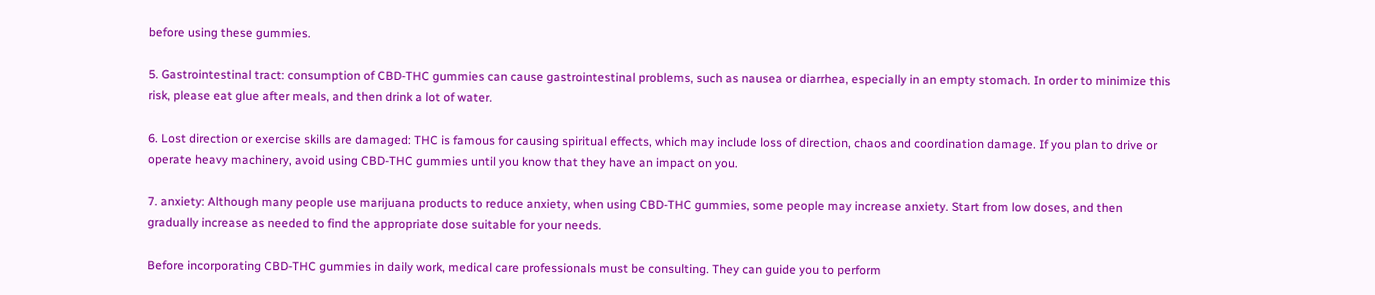before using these gummies.

5. Gastrointestinal tract: consumption of CBD-THC gummies can cause gastrointestinal problems, such as nausea or diarrhea, especially in an empty stomach. In order to minimize this risk, please eat glue after meals, and then drink a lot of water.

6. Lost direction or exercise skills are damaged: THC is famous for causing spiritual effects, which may include loss of direction, chaos and coordination damage. If you plan to drive or operate heavy machinery, avoid using CBD-THC gummies until you know that they have an impact on you.

7. anxiety: Although many people use marijuana products to reduce anxiety, when using CBD-THC gummies, some people may increase anxiety. Start from low doses, and then gradually increase as needed to find the appropriate dose suitable for your needs.

Before incorporating CBD-THC gummies in daily work, medical care professionals must be consulting. They can guide you to perform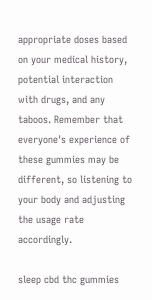appropriate doses based on your medical history, potential interaction with drugs, and any taboos. Remember that everyone's experience of these gummies may be different, so listening to your body and adjusting the usage rate accordingly.

sleep cbd thc gummies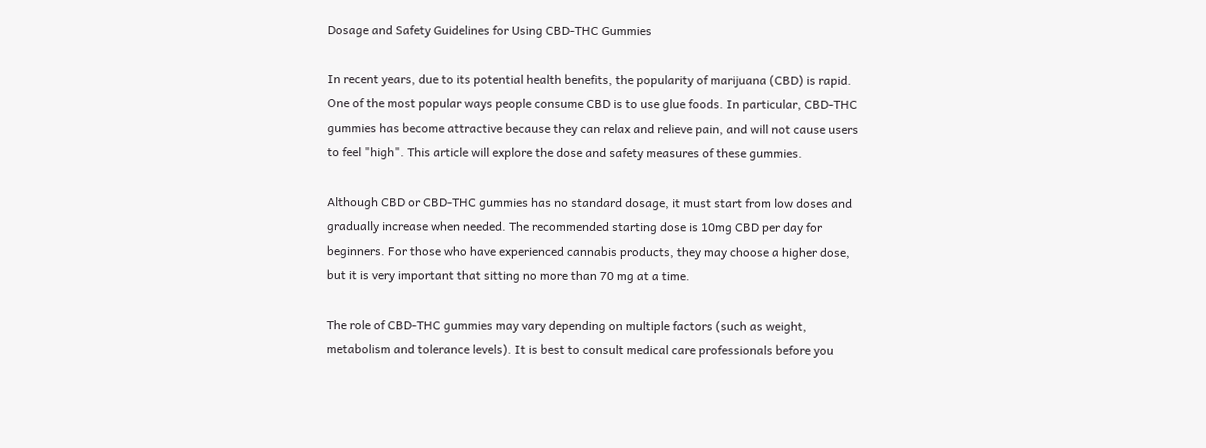Dosage and Safety Guidelines for Using CBD-THC Gummies

In recent years, due to its potential health benefits, the popularity of marijuana (CBD) is rapid. One of the most popular ways people consume CBD is to use glue foods. In particular, CBD-THC gummies has become attractive because they can relax and relieve pain, and will not cause users to feel "high". This article will explore the dose and safety measures of these gummies.

Although CBD or CBD-THC gummies has no standard dosage, it must start from low doses and gradually increase when needed. The recommended starting dose is 10mg CBD per day for beginners. For those who have experienced cannabis products, they may choose a higher dose, but it is very important that sitting no more than 70 mg at a time.

The role of CBD-THC gummies may vary depending on multiple factors (such as weight, metabolism and tolerance levels). It is best to consult medical care professionals before you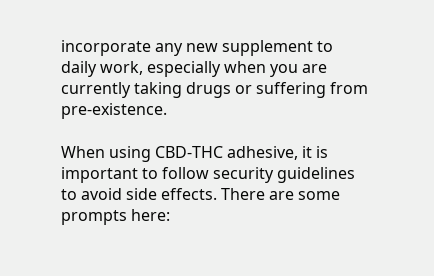incorporate any new supplement to daily work, especially when you are currently taking drugs or suffering from pre-existence.

When using CBD-THC adhesive, it is important to follow security guidelines to avoid side effects. There are some prompts here: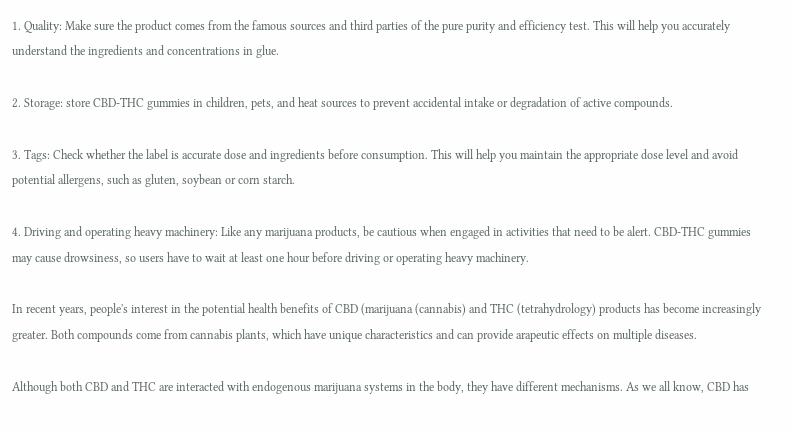1. Quality: Make sure the product comes from the famous sources and third parties of the pure purity and efficiency test. This will help you accurately understand the ingredients and concentrations in glue.

2. Storage: store CBD-THC gummies in children, pets, and heat sources to prevent accidental intake or degradation of active compounds.

3. Tags: Check whether the label is accurate dose and ingredients before consumption. This will help you maintain the appropriate dose level and avoid potential allergens, such as gluten, soybean or corn starch.

4. Driving and operating heavy machinery: Like any marijuana products, be cautious when engaged in activities that need to be alert. CBD-THC gummies may cause drowsiness, so users have to wait at least one hour before driving or operating heavy machinery.

In recent years, people's interest in the potential health benefits of CBD (marijuana (cannabis) and THC (tetrahydrology) products has become increasingly greater. Both compounds come from cannabis plants, which have unique characteristics and can provide arapeutic effects on multiple diseases.

Although both CBD and THC are interacted with endogenous marijuana systems in the body, they have different mechanisms. As we all know, CBD has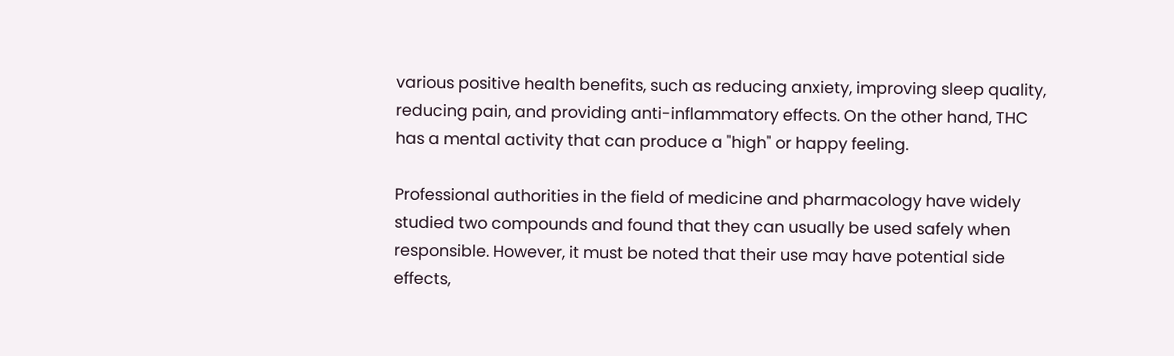various positive health benefits, such as reducing anxiety, improving sleep quality, reducing pain, and providing anti-inflammatory effects. On the other hand, THC has a mental activity that can produce a "high" or happy feeling.

Professional authorities in the field of medicine and pharmacology have widely studied two compounds and found that they can usually be used safely when responsible. However, it must be noted that their use may have potential side effects,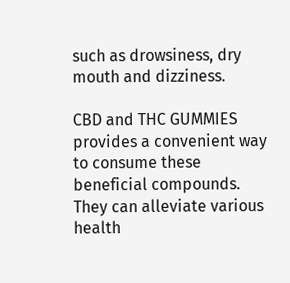such as drowsiness, dry mouth and dizziness.

CBD and THC GUMMIES provides a convenient way to consume these beneficial compounds. They can alleviate various health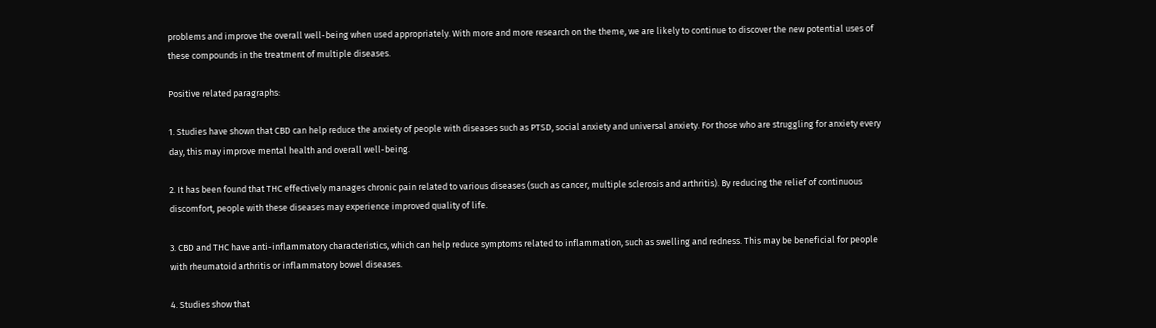problems and improve the overall well-being when used appropriately. With more and more research on the theme, we are likely to continue to discover the new potential uses of these compounds in the treatment of multiple diseases.

Positive related paragraphs:

1. Studies have shown that CBD can help reduce the anxiety of people with diseases such as PTSD, social anxiety and universal anxiety. For those who are struggling for anxiety every day, this may improve mental health and overall well-being.

2. It has been found that THC effectively manages chronic pain related to various diseases (such as cancer, multiple sclerosis and arthritis). By reducing the relief of continuous discomfort, people with these diseases may experience improved quality of life.

3. CBD and THC have anti-inflammatory characteristics, which can help reduce symptoms related to inflammation, such as swelling and redness. This may be beneficial for people with rheumatoid arthritis or inflammatory bowel diseases.

4. Studies show that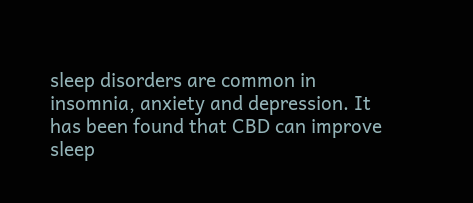sleep disorders are common in insomnia, anxiety and depression. It has been found that CBD can improve sleep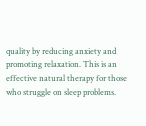quality by reducing anxiety and promoting relaxation. This is an effective natural therapy for those who struggle on sleep problems.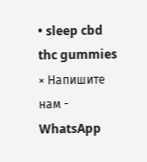• sleep cbd thc gummies
× Напишите нам - WhatsApp